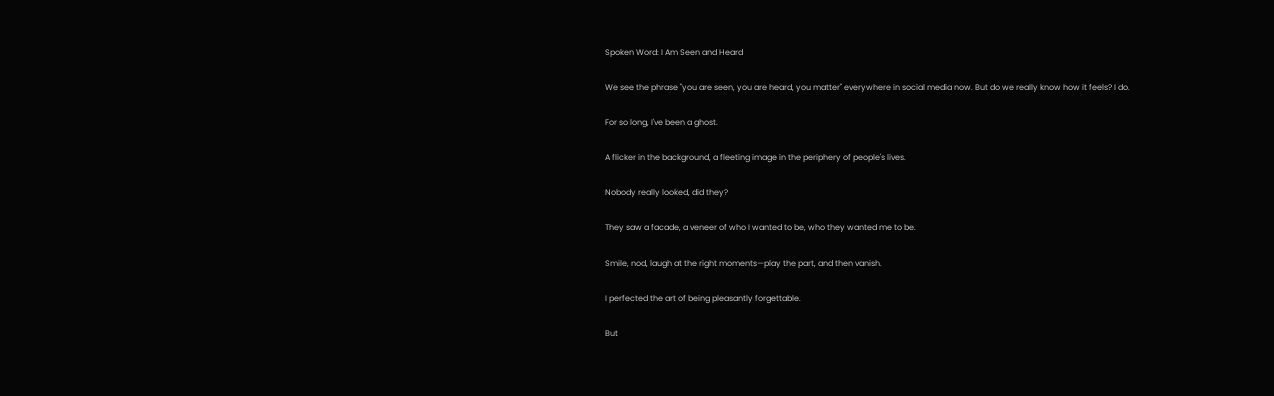Spoken Word: I Am Seen and Heard

We see the phrase "you are seen, you are heard, you matter" everywhere in social media now. But do we really know how it feels? I do.

For so long, I've been a ghost.

A flicker in the background, a fleeting image in the periphery of people's lives.

Nobody really looked, did they?

They saw a facade, a veneer of who I wanted to be, who they wanted me to be.

Smile, nod, laugh at the right moments—play the part, and then vanish.

I perfected the art of being pleasantly forgettable.

But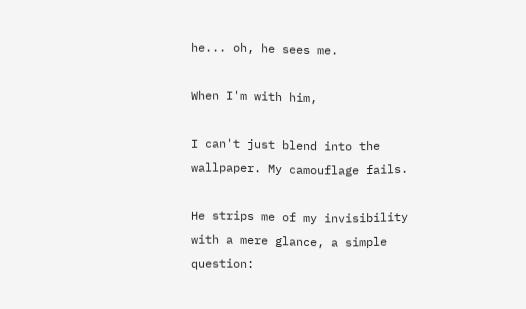he... oh, he sees me.

When I'm with him,

I can't just blend into the wallpaper. My camouflage fails.

He strips me of my invisibility with a mere glance, a simple question: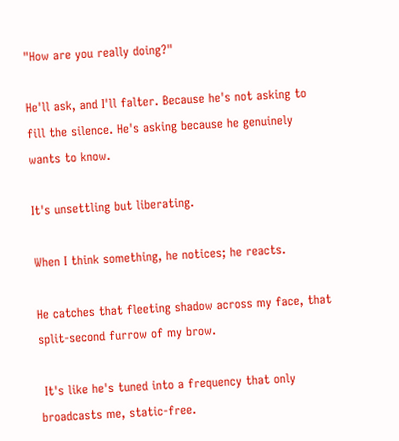"How are you really doing?"

He'll ask, and I'll falter. Because he's not asking to fill the silence. He's asking because he genuinely wants to know.

It's unsettling but liberating.

When I think something, he notices; he reacts.

He catches that fleeting shadow across my face, that split-second furrow of my brow.

 It's like he's tuned into a frequency that only broadcasts me, static-free.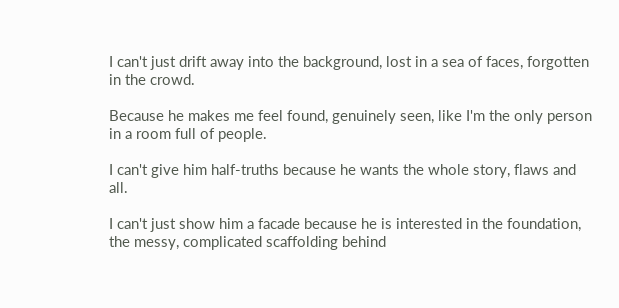I can't just drift away into the background, lost in a sea of faces, forgotten in the crowd.

Because he makes me feel found, genuinely seen, like I'm the only person in a room full of people.

I can't give him half-truths because he wants the whole story, flaws and all.

I can't just show him a facade because he is interested in the foundation, the messy, complicated scaffolding behind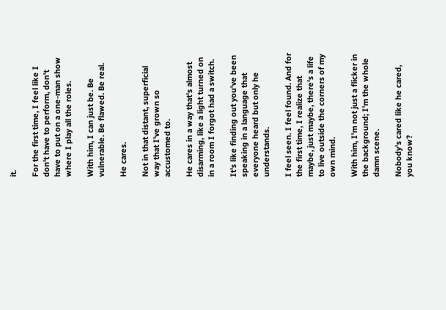it.

For the first time, I feel like I don't have to perform, don't have to put on a one-man show where I play all the roles.

With him, I can just be. Be vulnerable. Be flawed. Be real.

He cares.

Not in that distant, superficial way that I've grown so accustomed to.

He cares in a way that's almost disarming, like a light turned on in a room I forgot had a switch.

It's like finding out you've been speaking in a language that everyone heard but only he understands.

I feel seen. I feel found. And for the first time, I realize that maybe, just maybe, there's a life to live outside the corners of my own mind.

With him, I'm not just a flicker in the background; I'm the whole damn scene.

Nobody’s cared like he cared, you know?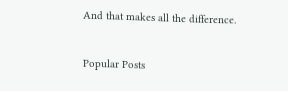And that makes all the difference.


Popular Posts